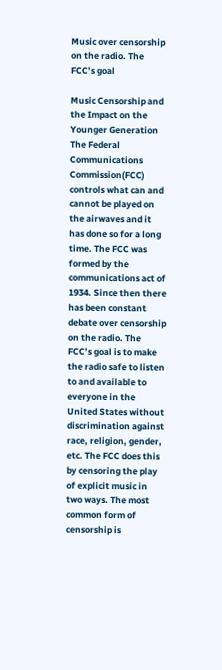Music over censorship on the radio. The FCC’s goal

Music Censorship and the Impact on the Younger Generation The Federal Communications Commission(FCC) controls what can and cannot be played on the airwaves and it has done so for a long time. The FCC was formed by the communications act of 1934. Since then there has been constant debate over censorship on the radio. The FCC’s goal is to make the radio safe to listen to and available to everyone in the United States without discrimination against race, religion, gender, etc. The FCC does this by censoring the play of explicit music in two ways. The most common form of censorship is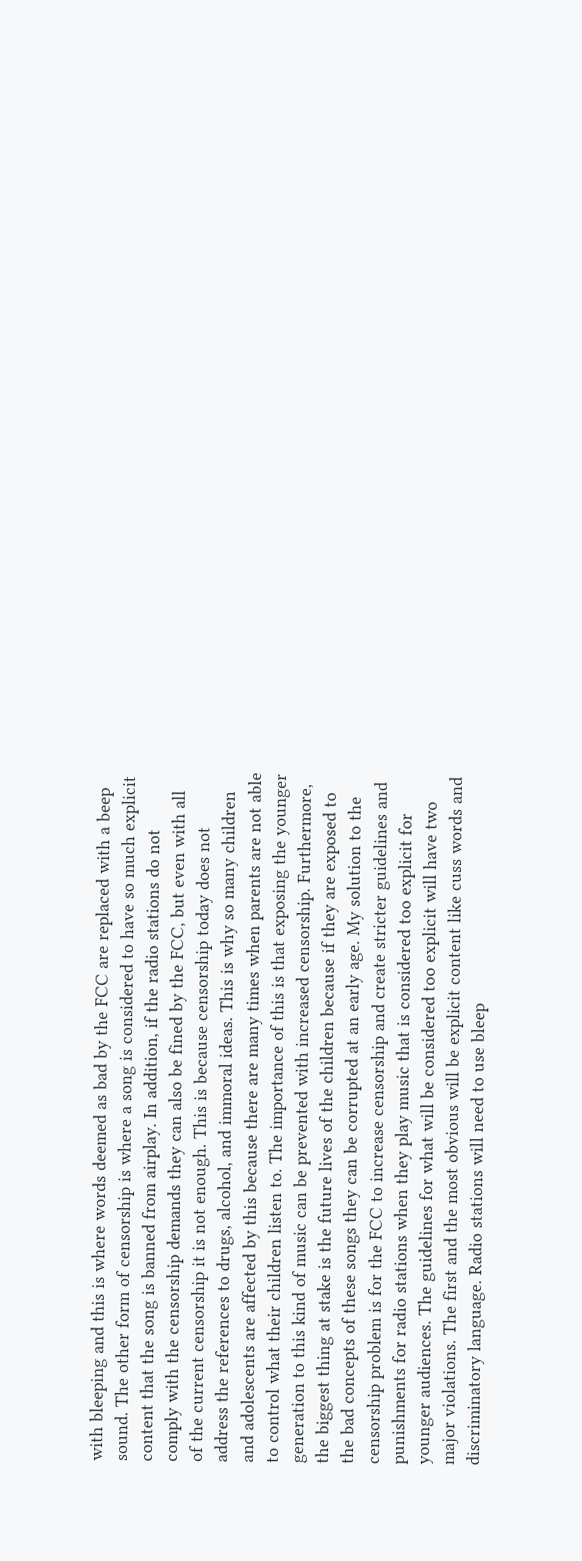with bleeping and this is where words deemed as bad by the FCC are replaced with a beep sound. The other form of censorship is where a song is considered to have so much explicit content that the song is banned from airplay. In addition, if the radio stations do not comply with the censorship demands they can also be fined by the FCC, but even with all of the current censorship it is not enough. This is because censorship today does not address the references to drugs, alcohol, and immoral ideas. This is why so many children and adolescents are affected by this because there are many times when parents are not able to control what their children listen to. The importance of this is that exposing the younger generation to this kind of music can be prevented with increased censorship. Furthermore, the biggest thing at stake is the future lives of the children because if they are exposed to the bad concepts of these songs they can be corrupted at an early age. My solution to the censorship problem is for the FCC to increase censorship and create stricter guidelines and punishments for radio stations when they play music that is considered too explicit for younger audiences. The guidelines for what will be considered too explicit will have two major violations. The first and the most obvious will be explicit content like cuss words and discriminatory language. Radio stations will need to use bleep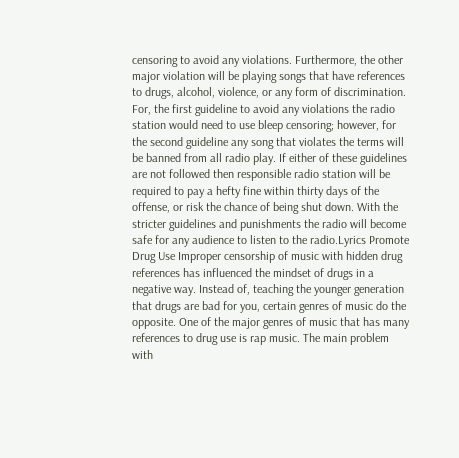censoring to avoid any violations. Furthermore, the other major violation will be playing songs that have references to drugs, alcohol, violence, or any form of discrimination. For, the first guideline to avoid any violations the radio station would need to use bleep censoring; however, for the second guideline any song that violates the terms will be banned from all radio play. If either of these guidelines are not followed then responsible radio station will be required to pay a hefty fine within thirty days of the offense, or risk the chance of being shut down. With the stricter guidelines and punishments the radio will become safe for any audience to listen to the radio.Lyrics Promote Drug Use Improper censorship of music with hidden drug references has influenced the mindset of drugs in a negative way. Instead of, teaching the younger generation that drugs are bad for you, certain genres of music do the opposite. One of the major genres of music that has many references to drug use is rap music. The main problem with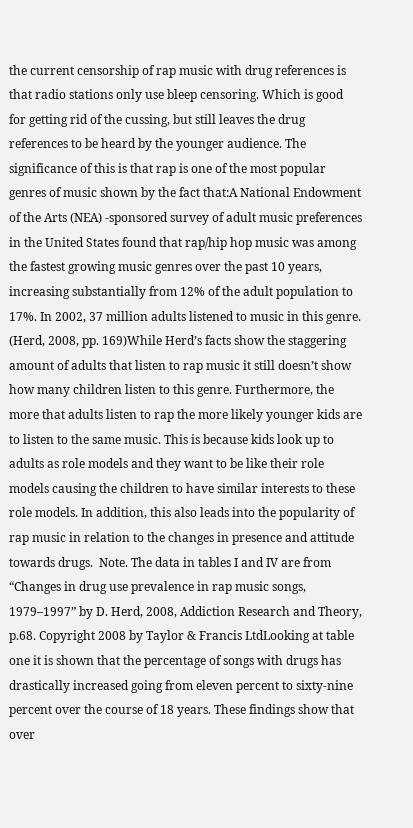the current censorship of rap music with drug references is that radio stations only use bleep censoring. Which is good for getting rid of the cussing, but still leaves the drug references to be heard by the younger audience. The significance of this is that rap is one of the most popular genres of music shown by the fact that:A National Endowment of the Arts (NEA) -sponsored survey of adult music preferences in the United States found that rap/hip hop music was among the fastest growing music genres over the past 10 years, increasing substantially from 12% of the adult population to 17%. In 2002, 37 million adults listened to music in this genre. (Herd, 2008, pp. 169)While Herd’s facts show the staggering amount of adults that listen to rap music it still doesn’t show how many children listen to this genre. Furthermore, the more that adults listen to rap the more likely younger kids are to listen to the same music. This is because kids look up to adults as role models and they want to be like their role models causing the children to have similar interests to these role models. In addition, this also leads into the popularity of rap music in relation to the changes in presence and attitude towards drugs.  Note. The data in tables I and IV are from “Changes in drug use prevalence in rap music songs, 1979–1997” by D. Herd, 2008, Addiction Research and Theory, p.68. Copyright 2008 by Taylor & Francis LtdLooking at table one it is shown that the percentage of songs with drugs has drastically increased going from eleven percent to sixty-nine percent over the course of 18 years. These findings show that over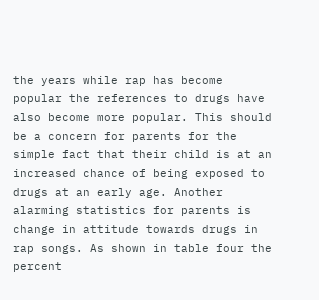the years while rap has become popular the references to drugs have also become more popular. This should be a concern for parents for the simple fact that their child is at an increased chance of being exposed to drugs at an early age. Another alarming statistics for parents is change in attitude towards drugs in rap songs. As shown in table four the percent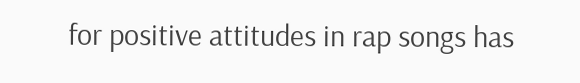for positive attitudes in rap songs has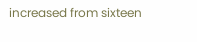increased from sixteen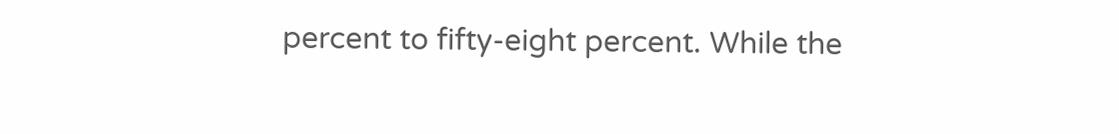percent to fifty-eight percent. While the